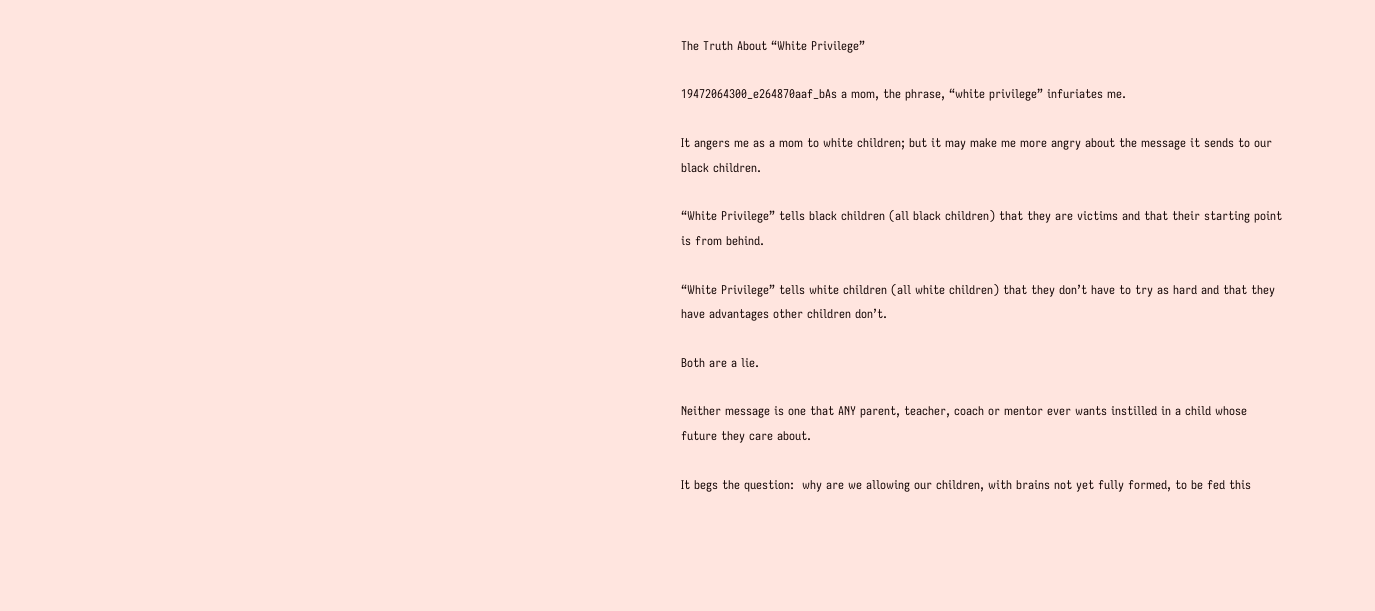The Truth About “White Privilege”

19472064300_e264870aaf_bAs a mom, the phrase, “white privilege” infuriates me.

It angers me as a mom to white children; but it may make me more angry about the message it sends to our black children.

“White Privilege” tells black children (all black children) that they are victims and that their starting point is from behind.

“White Privilege” tells white children (all white children) that they don’t have to try as hard and that they have advantages other children don’t.

Both are a lie.

Neither message is one that ANY parent, teacher, coach or mentor ever wants instilled in a child whose future they care about.

It begs the question:  why are we allowing our children, with brains not yet fully formed, to be fed this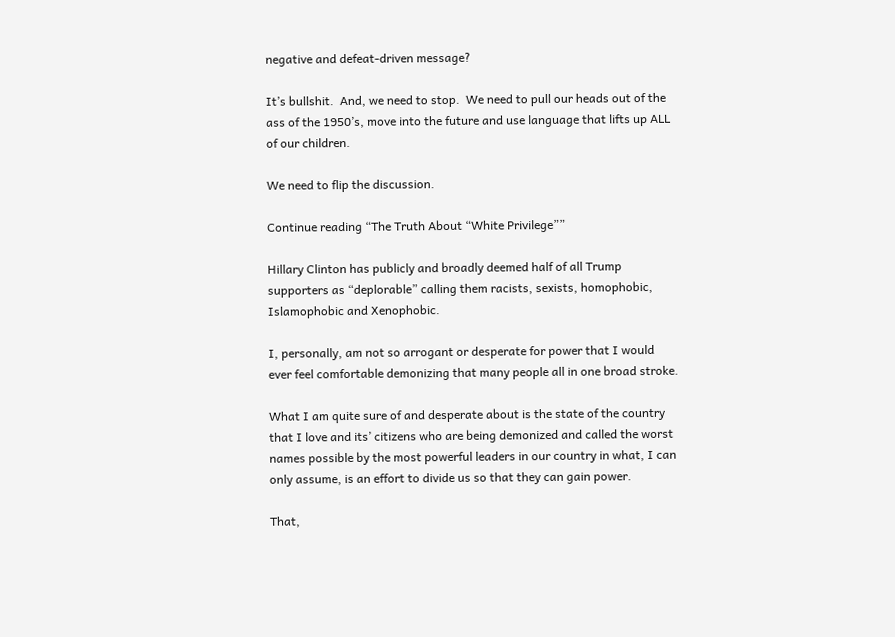negative and defeat-driven message?

It’s bullshit.  And, we need to stop.  We need to pull our heads out of the ass of the 1950’s, move into the future and use language that lifts up ALL of our children.

We need to flip the discussion.

Continue reading “The Truth About “White Privilege””

Hillary Clinton has publicly and broadly deemed half of all Trump supporters as “deplorable” calling them racists, sexists, homophobic, Islamophobic and Xenophobic.

I, personally, am not so arrogant or desperate for power that I would ever feel comfortable demonizing that many people all in one broad stroke.

What I am quite sure of and desperate about is the state of the country that I love and its’ citizens who are being demonized and called the worst names possible by the most powerful leaders in our country in what, I can only assume, is an effort to divide us so that they can gain power.

That,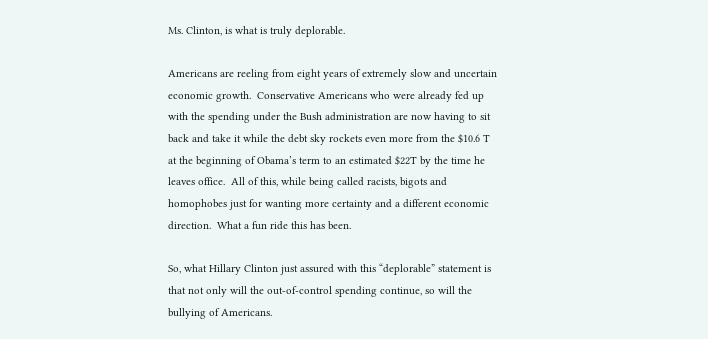Ms. Clinton, is what is truly deplorable.

Americans are reeling from eight years of extremely slow and uncertain economic growth.  Conservative Americans who were already fed up with the spending under the Bush administration are now having to sit back and take it while the debt sky rockets even more from the $10.6 T  at the beginning of Obama’s term to an estimated $22T by the time he leaves office.  All of this, while being called racists, bigots and homophobes just for wanting more certainty and a different economic direction.  What a fun ride this has been.

So, what Hillary Clinton just assured with this “deplorable” statement is that not only will the out-of-control spending continue, so will the bullying of Americans.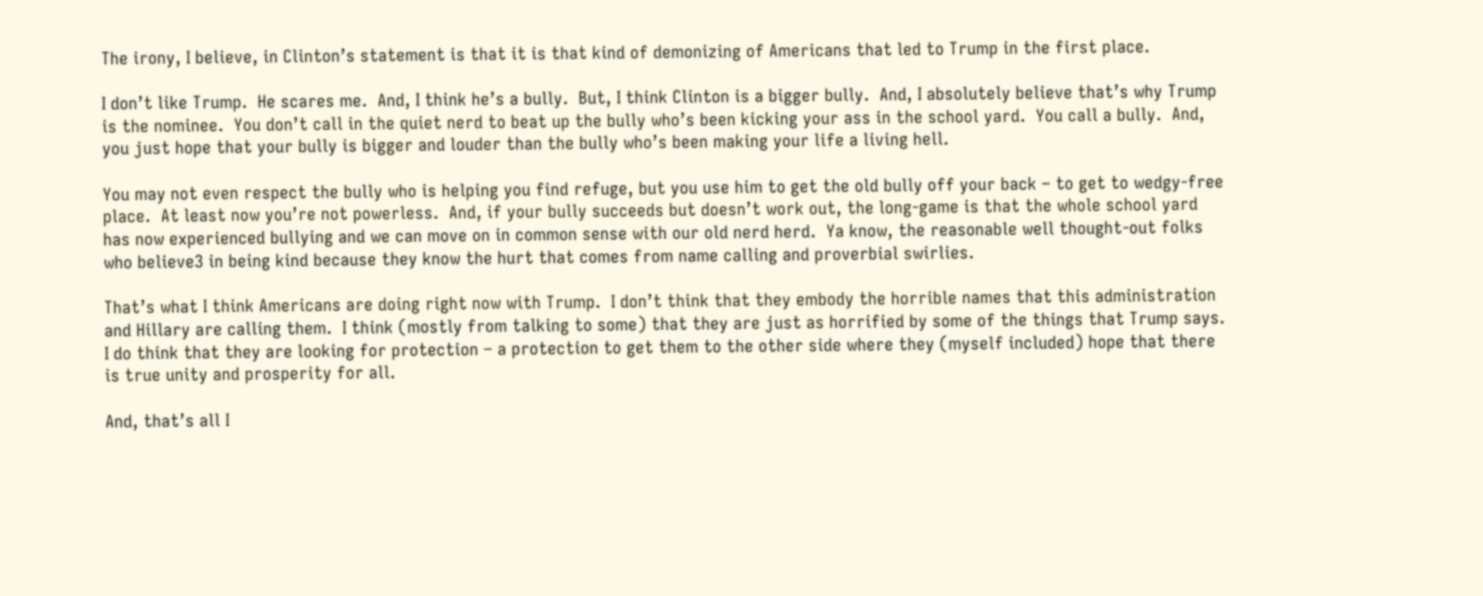The irony, I believe, in Clinton’s statement is that it is that kind of demonizing of Americans that led to Trump in the first place.

I don’t like Trump.  He scares me.  And, I think he’s a bully.  But, I think Clinton is a bigger bully.  And, I absolutely believe that’s why Trump is the nominee.  You don’t call in the quiet nerd to beat up the bully who’s been kicking your ass in the school yard.  You call a bully.  And, you just hope that your bully is bigger and louder than the bully who’s been making your life a living hell.

You may not even respect the bully who is helping you find refuge, but you use him to get the old bully off your back – to get to wedgy-free place.  At least now you’re not powerless.  And, if your bully succeeds but doesn’t work out, the long-game is that the whole school yard has now experienced bullying and we can move on in common sense with our old nerd herd.  Ya know, the reasonable well thought-out folks who believe3 in being kind because they know the hurt that comes from name calling and proverbial swirlies.

That’s what I think Americans are doing right now with Trump.  I don’t think that they embody the horrible names that this administration and Hillary are calling them.  I think (mostly from talking to some) that they are just as horrified by some of the things that Trump says.  I do think that they are looking for protection – a protection to get them to the other side where they (myself included) hope that there is true unity and prosperity for all.

And, that’s all I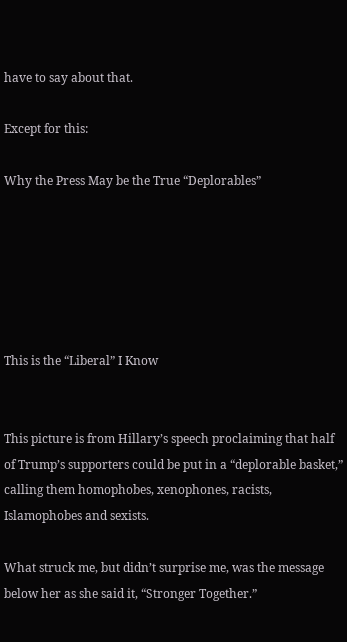have to say about that.

Except for this:

Why the Press May be the True “Deplorables”






This is the “Liberal” I Know


This picture is from Hillary’s speech proclaiming that half of Trump’s supporters could be put in a “deplorable basket,” calling them homophobes, xenophones, racists, Islamophobes and sexists.

What struck me, but didn’t surprise me, was the message below her as she said it, “Stronger Together.”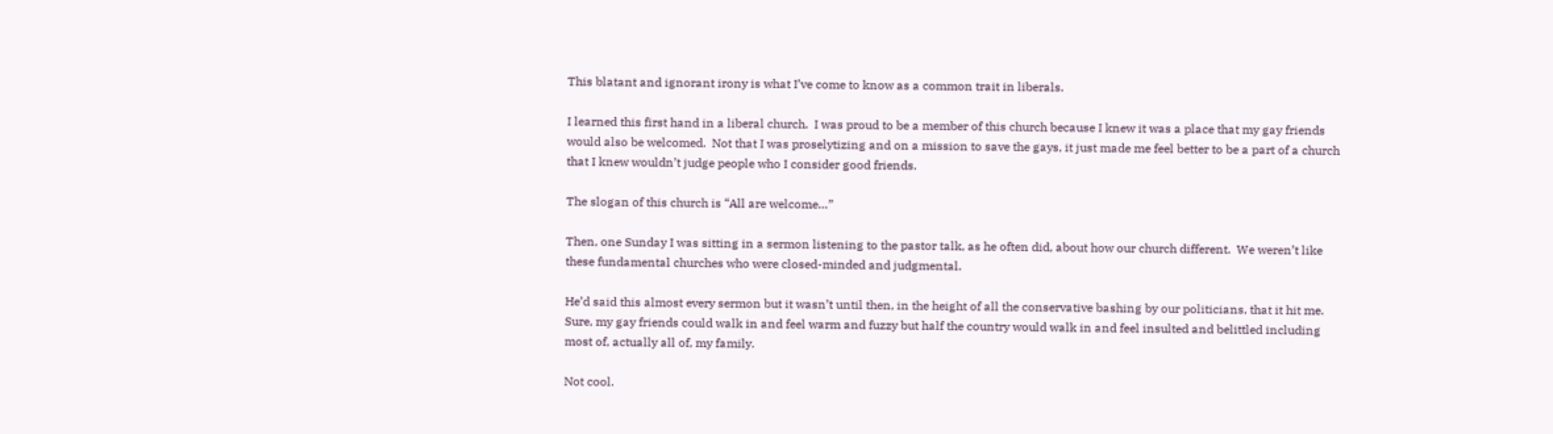This blatant and ignorant irony is what I’ve come to know as a common trait in liberals.

I learned this first hand in a liberal church.  I was proud to be a member of this church because I knew it was a place that my gay friends would also be welcomed.  Not that I was proselytizing and on a mission to save the gays, it just made me feel better to be a part of a church that I knew wouldn’t judge people who I consider good friends.

The slogan of this church is “All are welcome…”

Then, one Sunday I was sitting in a sermon listening to the pastor talk, as he often did, about how our church different.  We weren’t like these fundamental churches who were closed-minded and judgmental.

He’d said this almost every sermon but it wasn’t until then, in the height of all the conservative bashing by our politicians, that it hit me.  Sure, my gay friends could walk in and feel warm and fuzzy but half the country would walk in and feel insulted and belittled including most of, actually all of, my family.

Not cool.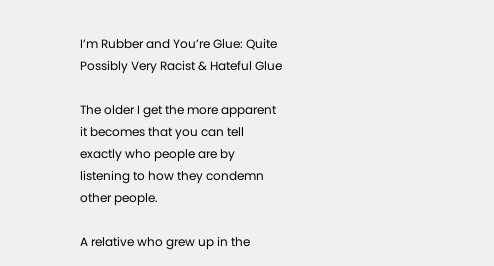I’m Rubber and You’re Glue: Quite Possibly Very Racist & Hateful Glue

The older I get the more apparent it becomes that you can tell exactly who people are by listening to how they condemn other people.

A relative who grew up in the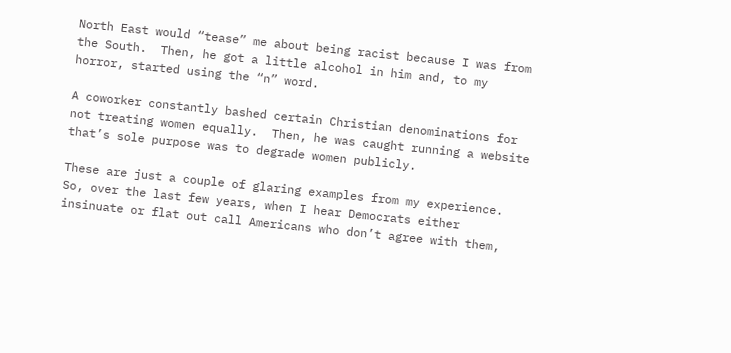North East would “tease” me about being racist because I was from the South.  Then, he got a little alcohol in him and, to my horror, started using the “n” word.

A coworker constantly bashed certain Christian denominations for not treating women equally.  Then, he was caught running a website that’s sole purpose was to degrade women publicly.

These are just a couple of glaring examples from my experience.  So, over the last few years, when I hear Democrats either insinuate or flat out call Americans who don’t agree with them,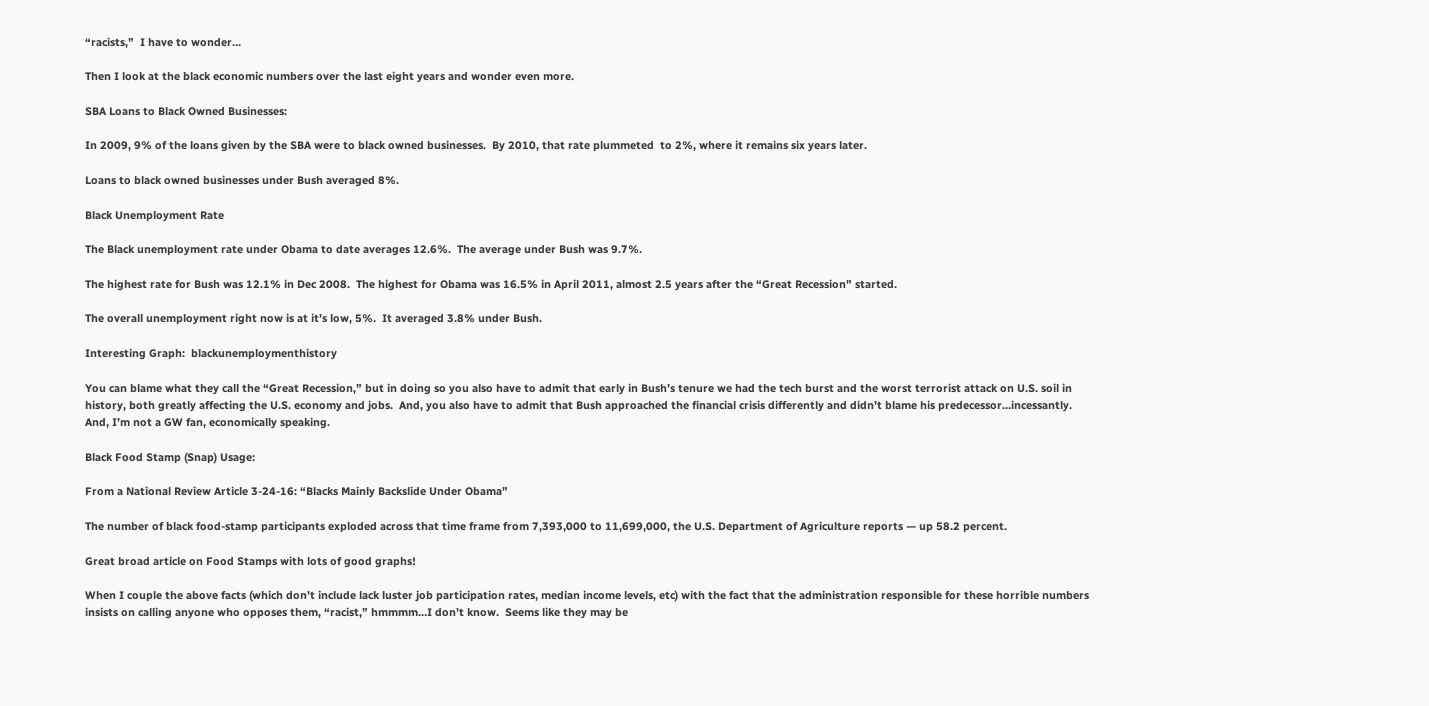“racists,”  I have to wonder…

Then I look at the black economic numbers over the last eight years and wonder even more.

SBA Loans to Black Owned Businesses:

In 2009, 9% of the loans given by the SBA were to black owned businesses.  By 2010, that rate plummeted  to 2%, where it remains six years later.

Loans to black owned businesses under Bush averaged 8%.

Black Unemployment Rate

The Black unemployment rate under Obama to date averages 12.6%.  The average under Bush was 9.7%.

The highest rate for Bush was 12.1% in Dec 2008.  The highest for Obama was 16.5% in April 2011, almost 2.5 years after the “Great Recession” started.

The overall unemployment right now is at it’s low, 5%.  It averaged 3.8% under Bush.

Interesting Graph:  blackunemploymenthistory

You can blame what they call the “Great Recession,” but in doing so you also have to admit that early in Bush’s tenure we had the tech burst and the worst terrorist attack on U.S. soil in history, both greatly affecting the U.S. economy and jobs.  And, you also have to admit that Bush approached the financial crisis differently and didn’t blame his predecessor…incessantly.  And, I’m not a GW fan, economically speaking.

Black Food Stamp (Snap) Usage:

From a National Review Article 3-24-16: “Blacks Mainly Backslide Under Obama”

The number of black food-stamp participants exploded across that time frame from 7,393,000 to 11,699,000, the U.S. Department of Agriculture reports — up 58.2 percent.

Great broad article on Food Stamps with lots of good graphs!

When I couple the above facts (which don’t include lack luster job participation rates, median income levels, etc) with the fact that the administration responsible for these horrible numbers insists on calling anyone who opposes them, “racist,” hmmmm…I don’t know.  Seems like they may be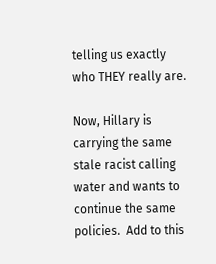telling us exactly who THEY really are.

Now, Hillary is carrying the same stale racist calling water and wants to continue the same policies.  Add to this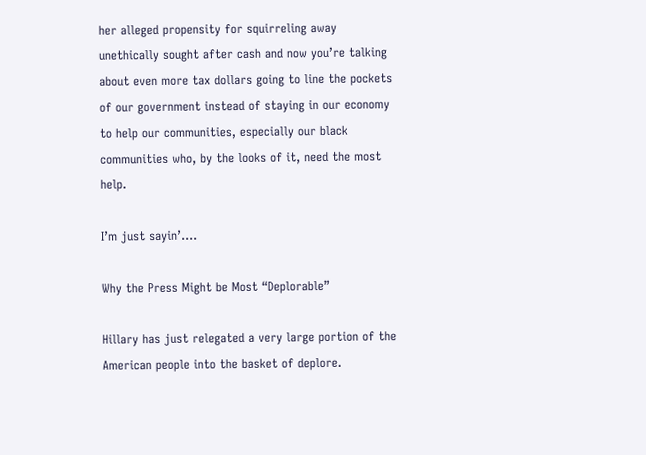her alleged propensity for squirreling away unethically sought after cash and now you’re talking about even more tax dollars going to line the pockets of our government instead of staying in our economy to help our communities, especially our black communities who, by the looks of it, need the most help.

I’m just sayin’….

Why the Press Might be Most “Deplorable”

Hillary has just relegated a very large portion of the American people into the basket of deplore.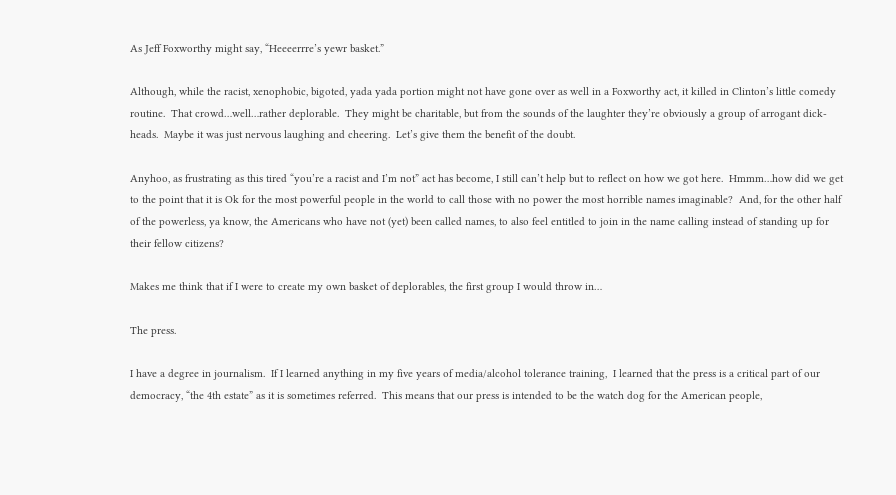As Jeff Foxworthy might say, “Heeeerrre’s yewr basket.”

Although, while the racist, xenophobic, bigoted, yada yada portion might not have gone over as well in a Foxworthy act, it killed in Clinton’s little comedy routine.  That crowd…well…rather deplorable.  They might be charitable, but from the sounds of the laughter they’re obviously a group of arrogant dick-heads.  Maybe it was just nervous laughing and cheering.  Let’s give them the benefit of the doubt.

Anyhoo, as frustrating as this tired “you’re a racist and I’m not” act has become, I still can’t help but to reflect on how we got here.  Hmmm…how did we get to the point that it is Ok for the most powerful people in the world to call those with no power the most horrible names imaginable?  And, for the other half of the powerless, ya know, the Americans who have not (yet) been called names, to also feel entitled to join in the name calling instead of standing up for their fellow citizens?

Makes me think that if I were to create my own basket of deplorables, the first group I would throw in…

The press.

I have a degree in journalism.  If I learned anything in my five years of media/alcohol tolerance training,  I learned that the press is a critical part of our democracy, “the 4th estate” as it is sometimes referred.  This means that our press is intended to be the watch dog for the American people,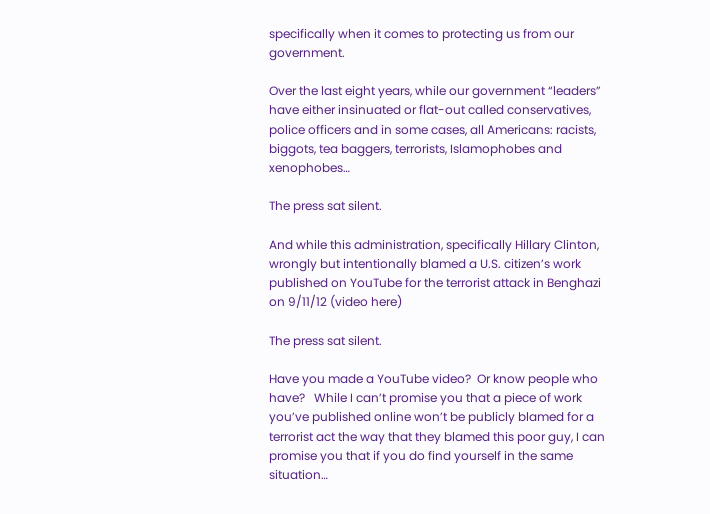specifically when it comes to protecting us from our government.

Over the last eight years, while our government “leaders” have either insinuated or flat-out called conservatives, police officers and in some cases, all Americans: racists, biggots, tea baggers, terrorists, Islamophobes and xenophobes…

The press sat silent.

And while this administration, specifically Hillary Clinton, wrongly but intentionally blamed a U.S. citizen’s work published on YouTube for the terrorist attack in Benghazi on 9/11/12 (video here)

The press sat silent.

Have you made a YouTube video?  Or know people who have?   While I can’t promise you that a piece of work you’ve published online won’t be publicly blamed for a terrorist act the way that they blamed this poor guy, I can promise you that if you do find yourself in the same situation…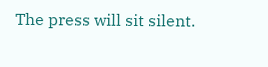The press will sit silent.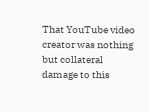That YouTube video creator was nothing but collateral damage to this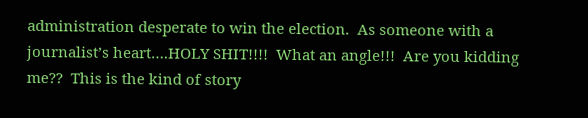administration desperate to win the election.  As someone with a journalist’s heart….HOLY SHIT!!!!  What an angle!!!  Are you kidding me??  This is the kind of story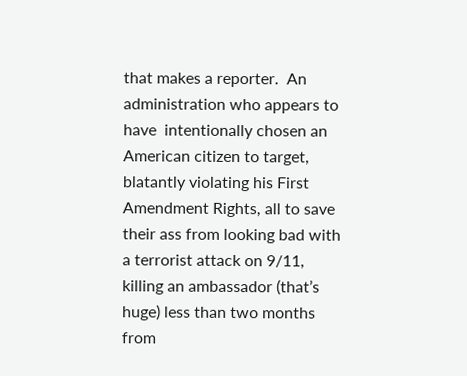that makes a reporter.  An administration who appears to have  intentionally chosen an American citizen to target, blatantly violating his First Amendment Rights, all to save their ass from looking bad with a terrorist attack on 9/11, killing an ambassador (that’s huge) less than two months from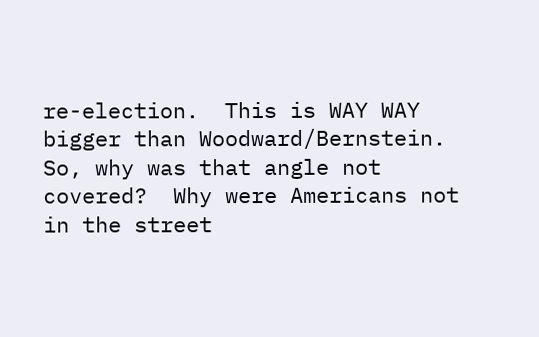re-election.  This is WAY WAY bigger than Woodward/Bernstein.  So, why was that angle not covered?  Why were Americans not in the street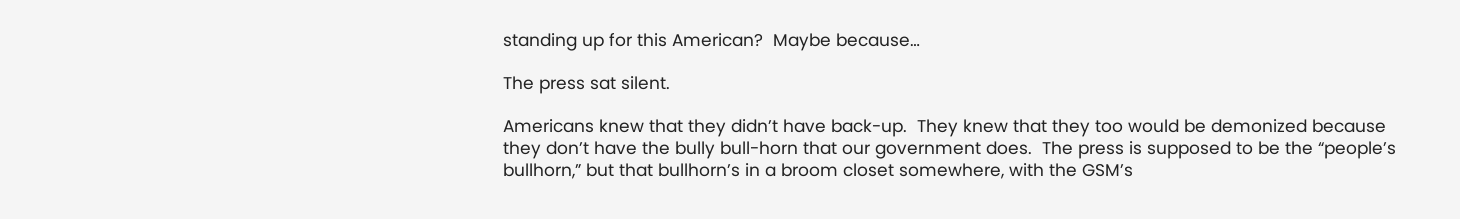standing up for this American?  Maybe because…

The press sat silent.

Americans knew that they didn’t have back-up.  They knew that they too would be demonized because they don’t have the bully bull-horn that our government does.  The press is supposed to be the “people’s bullhorn,” but that bullhorn’s in a broom closet somewhere, with the GSM’s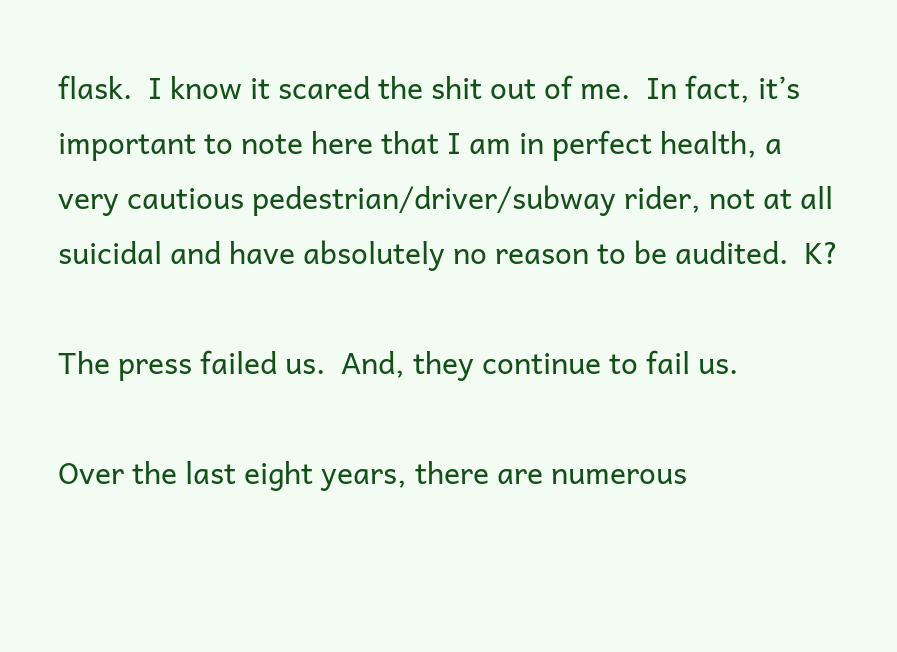flask.  I know it scared the shit out of me.  In fact, it’s important to note here that I am in perfect health, a very cautious pedestrian/driver/subway rider, not at all suicidal and have absolutely no reason to be audited.  K?

The press failed us.  And, they continue to fail us.

Over the last eight years, there are numerous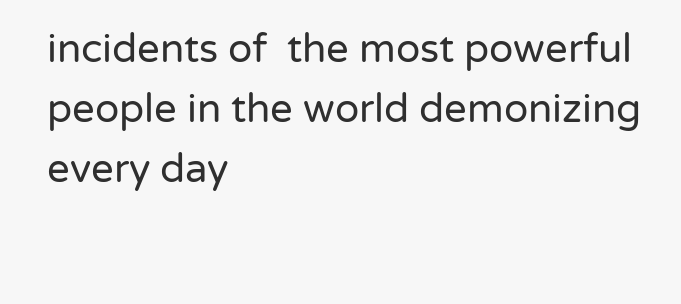incidents of  the most powerful people in the world demonizing every day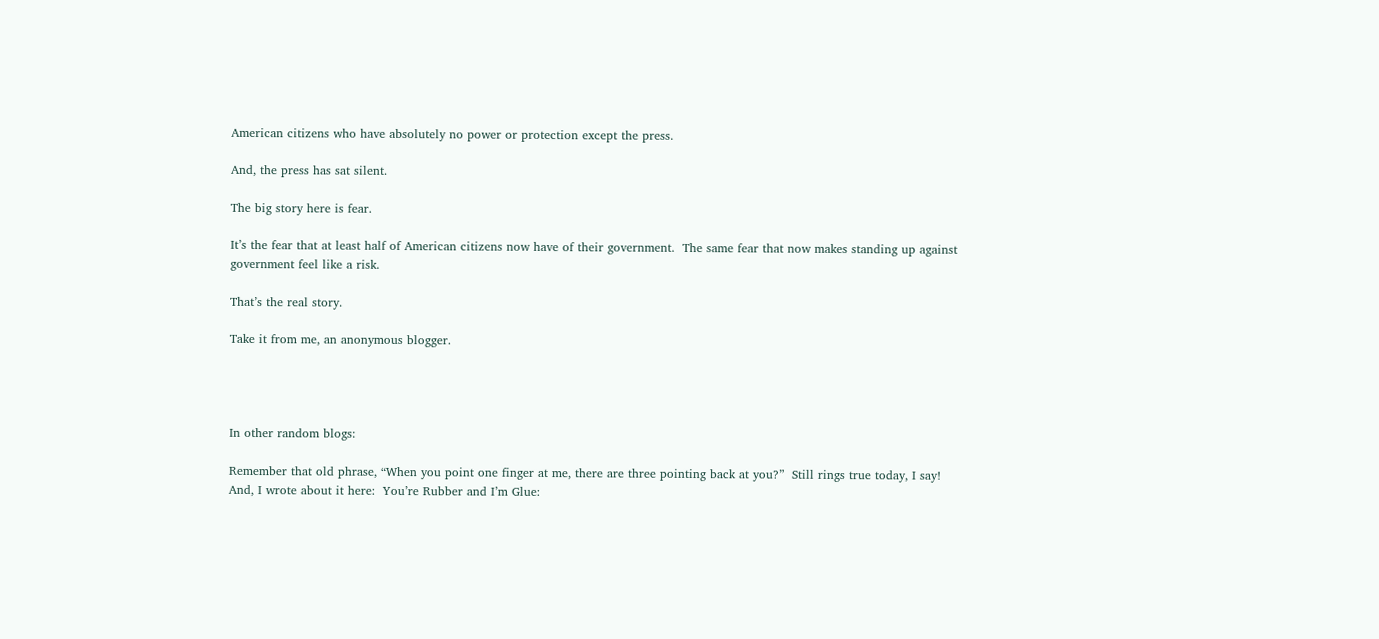American citizens who have absolutely no power or protection except the press.

And, the press has sat silent.

The big story here is fear.

It’s the fear that at least half of American citizens now have of their government.  The same fear that now makes standing up against government feel like a risk.

That’s the real story.

Take it from me, an anonymous blogger.




In other random blogs:

Remember that old phrase, “When you point one finger at me, there are three pointing back at you?”  Still rings true today, I say!  And, I wrote about it here:  You’re Rubber and I’m Glue: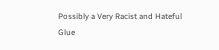Possibly a Very Racist and Hateful Glue